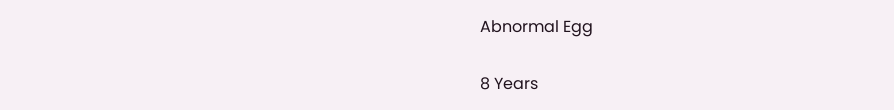Abnormal Egg


8 Years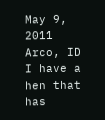May 9, 2011
Arco, ID
I have a hen that has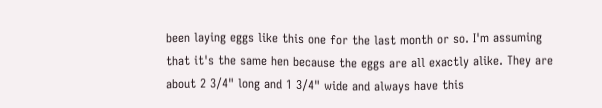been laying eggs like this one for the last month or so. I'm assuming that it's the same hen because the eggs are all exactly alike. They are about 2 3/4" long and 1 3/4" wide and always have this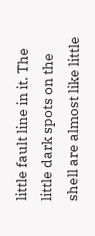little fault line in it. The little dark spots on the shell are almost like little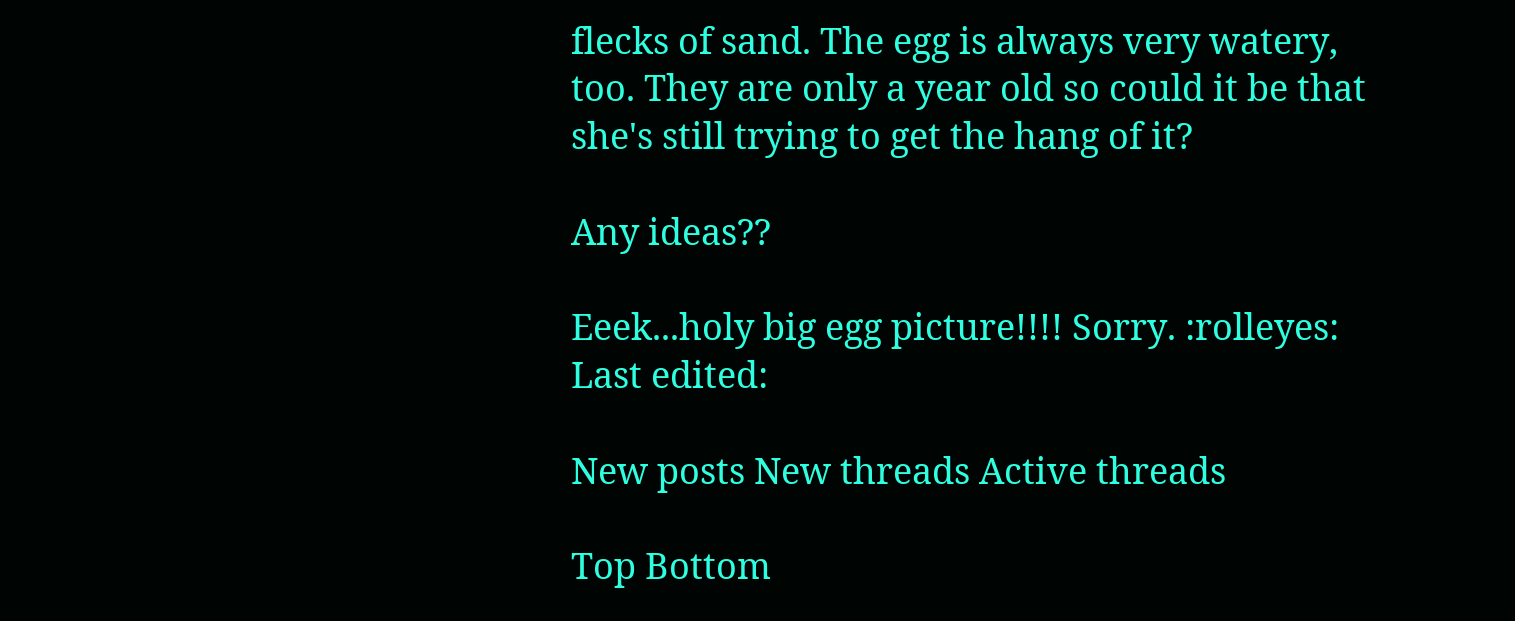flecks of sand. The egg is always very watery, too. They are only a year old so could it be that she's still trying to get the hang of it?

Any ideas??

Eeek...holy big egg picture!!!! Sorry. :rolleyes:
Last edited:

New posts New threads Active threads

Top Bottom